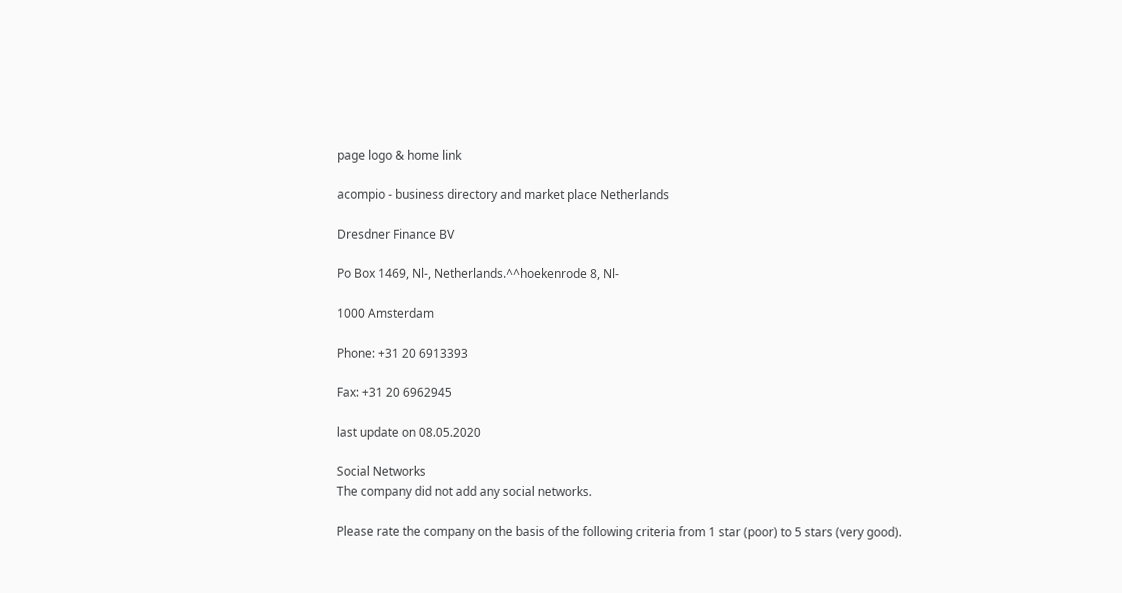page logo & home link

acompio - business directory and market place Netherlands

Dresdner Finance BV

Po Box 1469, Nl-, Netherlands.^^hoekenrode 8, Nl-

1000 Amsterdam

Phone: +31 20 6913393

Fax: +31 20 6962945

last update on 08.05.2020

Social Networks
The company did not add any social networks.

Please rate the company on the basis of the following criteria from 1 star (poor) to 5 stars (very good).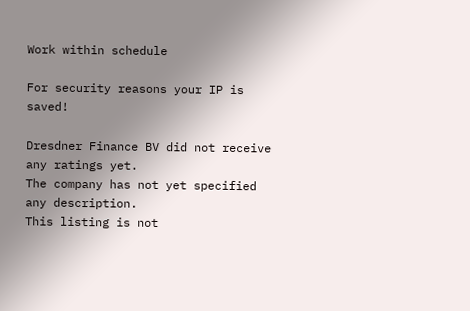Work within schedule

For security reasons your IP is saved!

Dresdner Finance BV did not receive any ratings yet.
The company has not yet specified any description.
This listing is not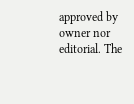approved by owner nor editorial. The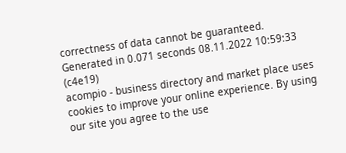correctness of data cannot be guaranteed.
Generated in 0.071 seconds 08.11.2022 10:59:33 (c4e19)
acompio - business directory and market place uses cookies to improve your online experience. By using our site you agree to the use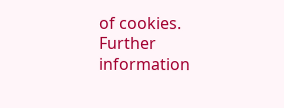of cookies. Further information